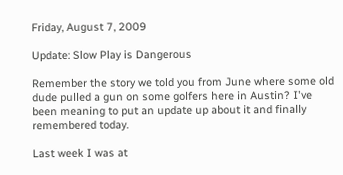Friday, August 7, 2009

Update: Slow Play is Dangerous

Remember the story we told you from June where some old dude pulled a gun on some golfers here in Austin? I've been meaning to put an update up about it and finally remembered today.

Last week I was at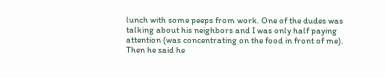lunch with some peeps from work. One of the dudes was talking about his neighbors and I was only half paying attention (was concentrating on the food in front of me). Then he said he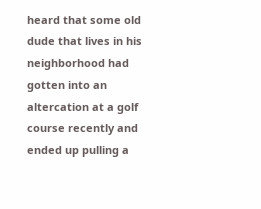heard that some old dude that lives in his neighborhood had gotten into an altercation at a golf course recently and ended up pulling a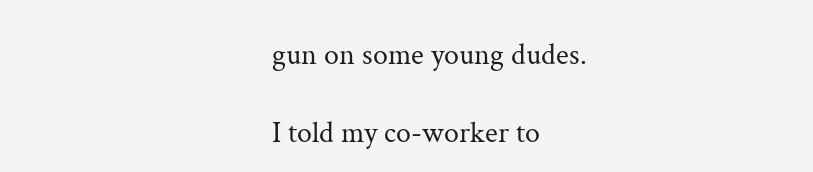gun on some young dudes.

I told my co-worker to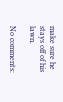make sure he stays off of his lawn.

No comments: